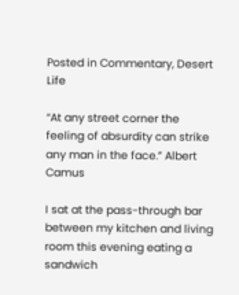Posted in Commentary, Desert Life

“At any street corner the feeling of absurdity can strike any man in the face.” Albert Camus

I sat at the pass-through bar between my kitchen and living room this evening eating a sandwich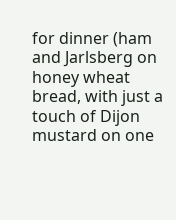for dinner (ham and Jarlsberg on honey wheat bread, with just a touch of Dijon mustard on one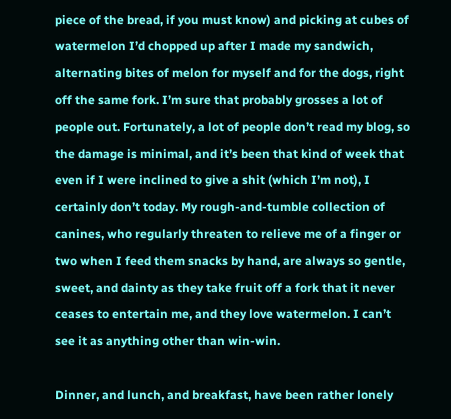piece of the bread, if you must know) and picking at cubes of watermelon I’d chopped up after I made my sandwich, alternating bites of melon for myself and for the dogs, right off the same fork. I’m sure that probably grosses a lot of people out. Fortunately, a lot of people don’t read my blog, so the damage is minimal, and it’s been that kind of week that even if I were inclined to give a shit (which I’m not), I certainly don’t today. My rough-and-tumble collection of canines, who regularly threaten to relieve me of a finger or two when I feed them snacks by hand, are always so gentle, sweet, and dainty as they take fruit off a fork that it never ceases to entertain me, and they love watermelon. I can’t see it as anything other than win-win.

Dinner, and lunch, and breakfast, have been rather lonely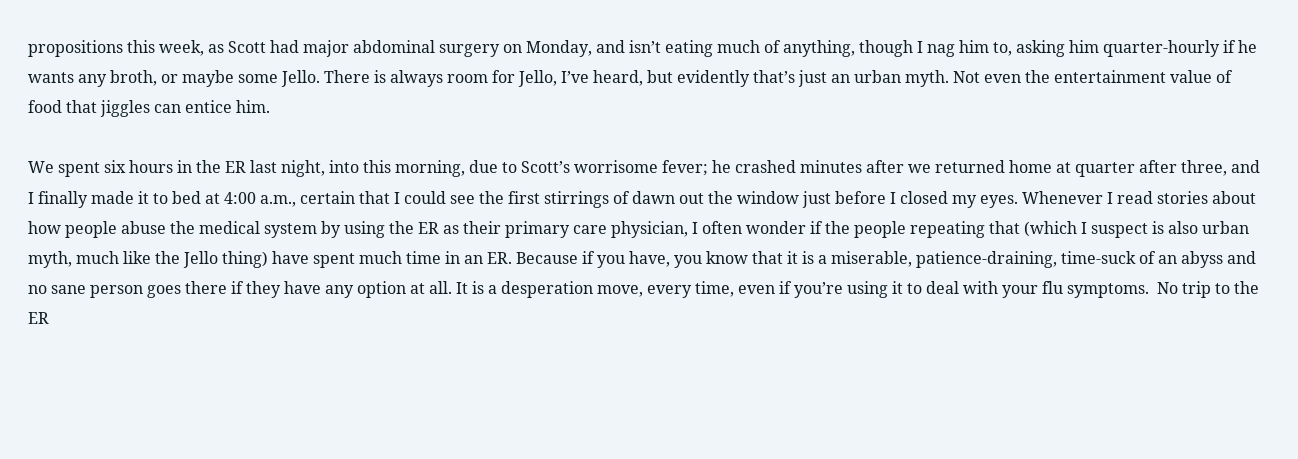propositions this week, as Scott had major abdominal surgery on Monday, and isn’t eating much of anything, though I nag him to, asking him quarter-hourly if he wants any broth, or maybe some Jello. There is always room for Jello, I’ve heard, but evidently that’s just an urban myth. Not even the entertainment value of food that jiggles can entice him.

We spent six hours in the ER last night, into this morning, due to Scott’s worrisome fever; he crashed minutes after we returned home at quarter after three, and I finally made it to bed at 4:00 a.m., certain that I could see the first stirrings of dawn out the window just before I closed my eyes. Whenever I read stories about how people abuse the medical system by using the ER as their primary care physician, I often wonder if the people repeating that (which I suspect is also urban myth, much like the Jello thing) have spent much time in an ER. Because if you have, you know that it is a miserable, patience-draining, time-suck of an abyss and no sane person goes there if they have any option at all. It is a desperation move, every time, even if you’re using it to deal with your flu symptoms.  No trip to the ER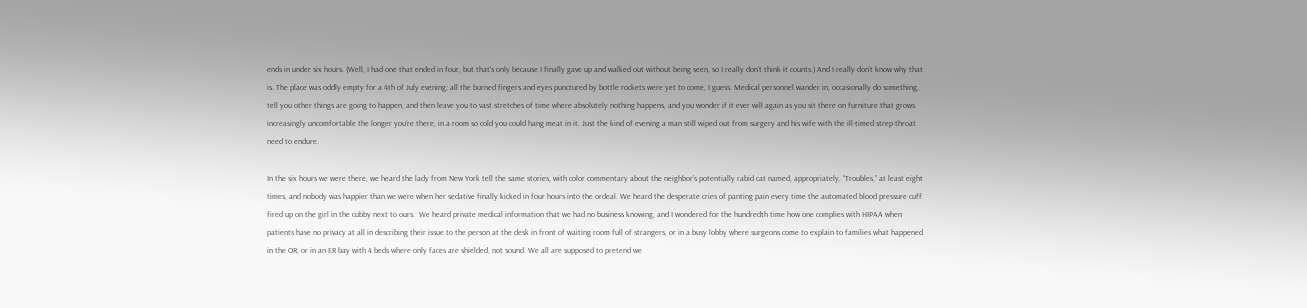ends in under six hours. (Well, I had one that ended in four, but that’s only because I finally gave up and walked out without being seen, so I really don’t think it counts.) And I really don’t know why that is. The place was oddly empty for a 4th of July evening; all the burned fingers and eyes punctured by bottle rockets were yet to come, I guess. Medical personnel wander in, occasionally do something, tell you other things are going to happen, and then leave you to vast stretches of time where absolutely nothing happens, and you wonder if it ever will again as you sit there on furniture that grows increasingly uncomfortable the longer you’re there, in a room so cold you could hang meat in it. Just the kind of evening a man still wiped out from surgery and his wife with the ill-timed strep throat need to endure.

In the six hours we were there, we heard the lady from New York tell the same stories, with color commentary about the neighbor’s potentially rabid cat named, appropriately, “Troubles,” at least eight times, and nobody was happier than we were when her sedative finally kicked in four hours into the ordeal. We heard the desperate cries of panting pain every time the automated blood pressure cuff fired up on the girl in the cubby next to ours.  We heard private medical information that we had no business knowing, and I wondered for the hundredth time how one complies with HIPAA when patients have no privacy at all in describing their issue to the person at the desk in front of waiting room full of strangers, or in a busy lobby where surgeons come to explain to families what happened in the OR, or in an ER bay with 4 beds where only faces are shielded, not sound. We all are supposed to pretend we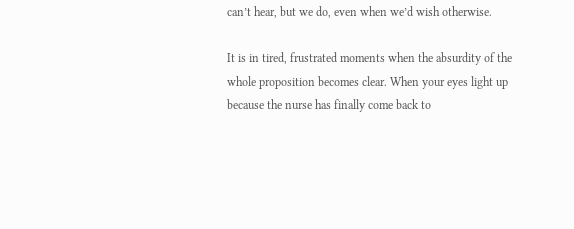can’t hear, but we do, even when we’d wish otherwise.

It is in tired, frustrated moments when the absurdity of the whole proposition becomes clear. When your eyes light up because the nurse has finally come back to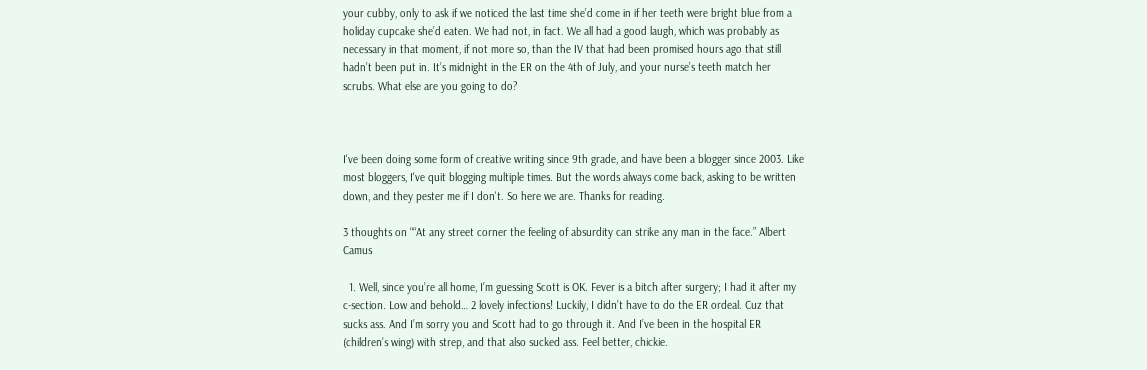your cubby, only to ask if we noticed the last time she’d come in if her teeth were bright blue from a holiday cupcake she’d eaten. We had not, in fact. We all had a good laugh, which was probably as necessary in that moment, if not more so, than the IV that had been promised hours ago that still hadn’t been put in. It’s midnight in the ER on the 4th of July, and your nurse’s teeth match her scrubs. What else are you going to do?



I've been doing some form of creative writing since 9th grade, and have been a blogger since 2003. Like most bloggers, I've quit blogging multiple times. But the words always come back, asking to be written down, and they pester me if I don't. So here we are. Thanks for reading.

3 thoughts on ““At any street corner the feeling of absurdity can strike any man in the face.” Albert Camus

  1. Well, since you’re all home, I’m guessing Scott is OK. Fever is a bitch after surgery; I had it after my c-section. Low and behold… 2 lovely infections! Luckily, I didn’t have to do the ER ordeal. Cuz that sucks ass. And I’m sorry you and Scott had to go through it. And I’ve been in the hospital ER (children’s wing) with strep, and that also sucked ass. Feel better, chickie.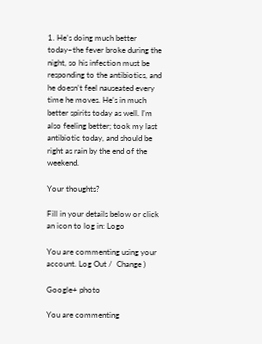1. He’s doing much better today–the fever broke during the night, so his infection must be responding to the antibiotics, and he doesn’t feel nauseated every time he moves. He’s in much better spirits today as well. I’m also feeling better; took my last antibiotic today, and should be right as rain by the end of the weekend.

Your thoughts?

Fill in your details below or click an icon to log in: Logo

You are commenting using your account. Log Out /  Change )

Google+ photo

You are commenting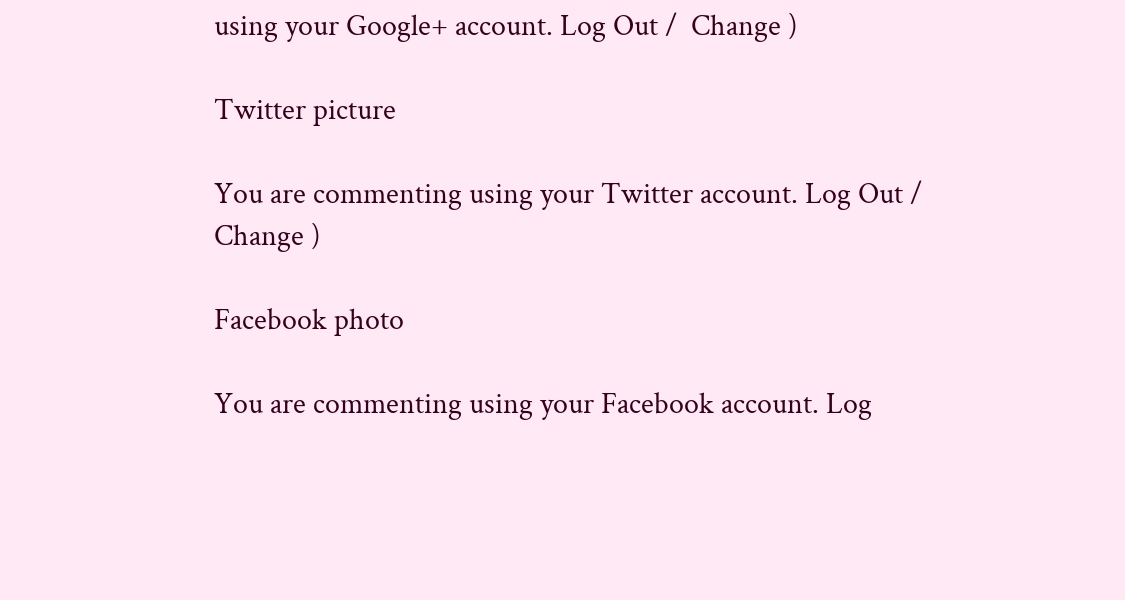using your Google+ account. Log Out /  Change )

Twitter picture

You are commenting using your Twitter account. Log Out /  Change )

Facebook photo

You are commenting using your Facebook account. Log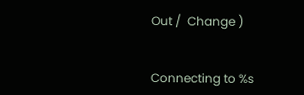Out /  Change )


Connecting to %s